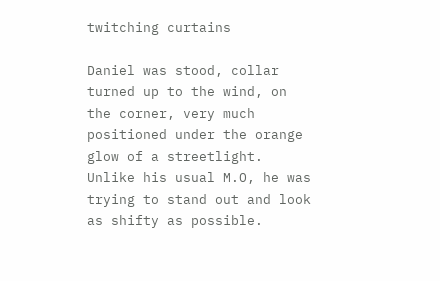twitching curtains

Daniel was stood, collar turned up to the wind, on the corner, very much positioned under the orange glow of a streetlight. Unlike his usual M.O, he was trying to stand out and look as shifty as possible.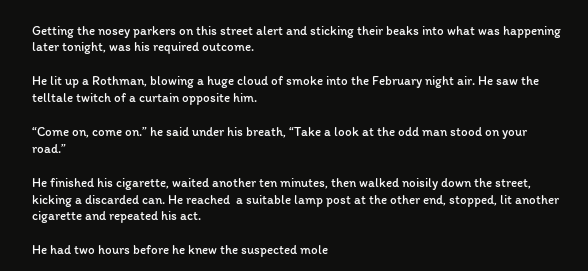Getting the nosey parkers on this street alert and sticking their beaks into what was happening later tonight, was his required outcome.

He lit up a Rothman, blowing a huge cloud of smoke into the February night air. He saw the telltale twitch of a curtain opposite him.

“Come on, come on.” he said under his breath, “Take a look at the odd man stood on your road.”

He finished his cigarette, waited another ten minutes, then walked noisily down the street, kicking a discarded can. He reached  a suitable lamp post at the other end, stopped, lit another cigarette and repeated his act.

He had two hours before he knew the suspected mole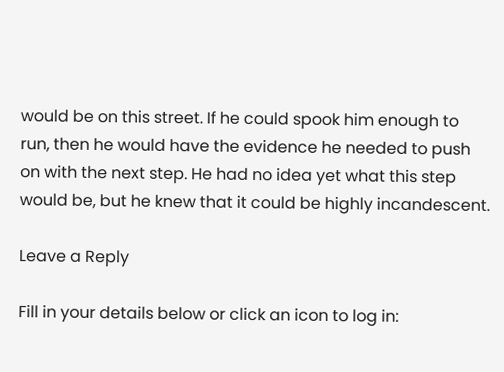would be on this street. If he could spook him enough to run, then he would have the evidence he needed to push on with the next step. He had no idea yet what this step would be, but he knew that it could be highly incandescent.

Leave a Reply

Fill in your details below or click an icon to log in: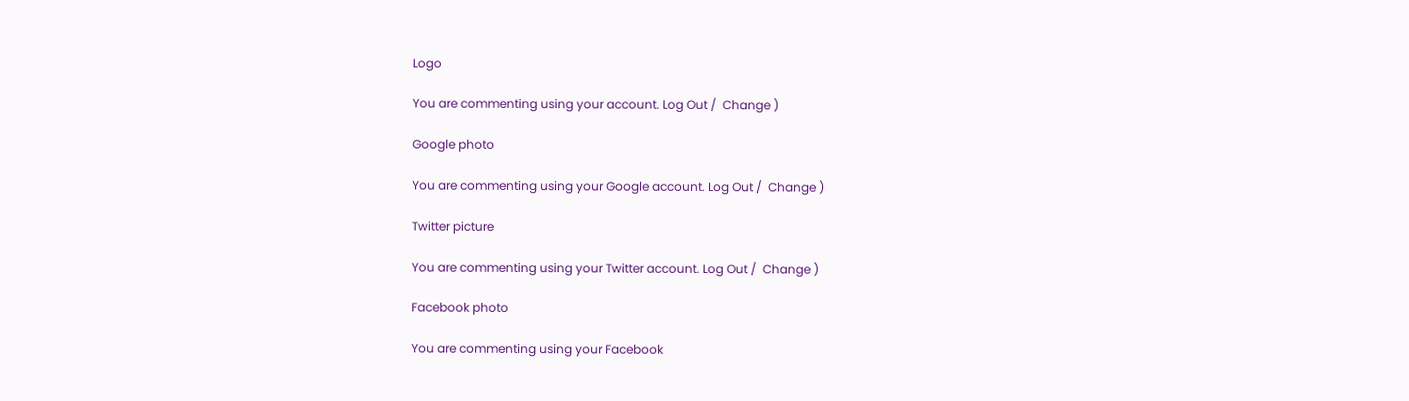Logo

You are commenting using your account. Log Out /  Change )

Google photo

You are commenting using your Google account. Log Out /  Change )

Twitter picture

You are commenting using your Twitter account. Log Out /  Change )

Facebook photo

You are commenting using your Facebook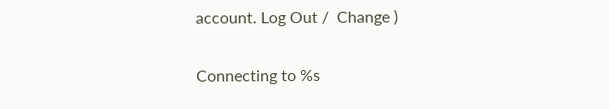account. Log Out /  Change )

Connecting to %s